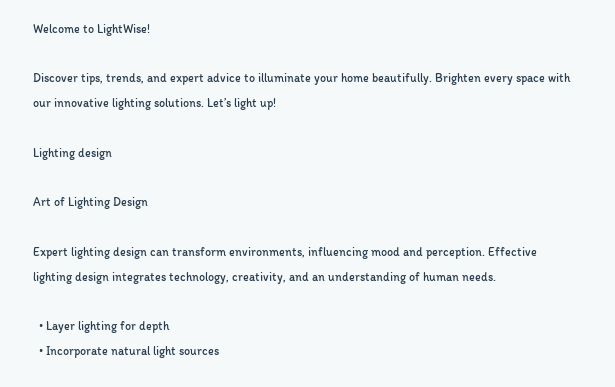Welcome to LightWise!

Discover tips, trends, and expert advice to illuminate your home beautifully. Brighten every space with our innovative lighting solutions. Let’s light up!

Lighting design

Art of Lighting Design

Expert lighting design can transform environments, influencing mood and perception. Effective lighting design integrates technology, creativity, and an understanding of human needs.

  • Layer lighting for depth
  • Incorporate natural light sources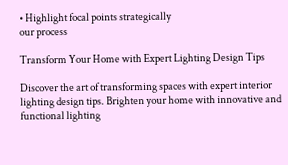• Highlight focal points strategically
our process

Transform Your Home with Expert Lighting Design Tips

Discover the art of transforming spaces with expert interior lighting design tips. Brighten your home with innovative and functional lighting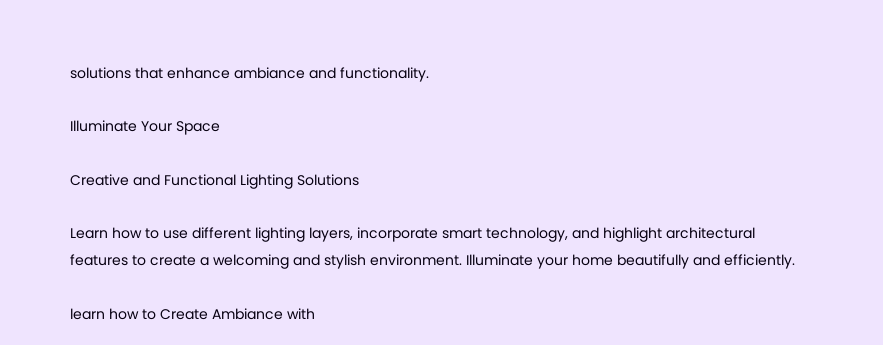solutions that enhance ambiance and functionality.

Illuminate Your Space

Creative and Functional Lighting Solutions

Learn how to use different lighting layers, incorporate smart technology, and highlight architectural features to create a welcoming and stylish environment. Illuminate your home beautifully and efficiently.

learn how to Create Ambiance with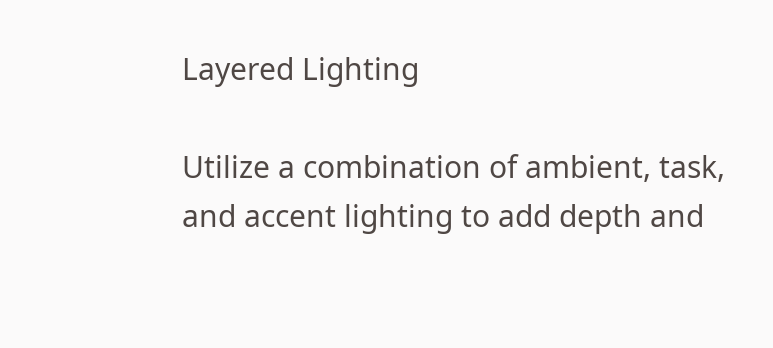Layered Lighting

Utilize a combination of ambient, task, and accent lighting to add depth and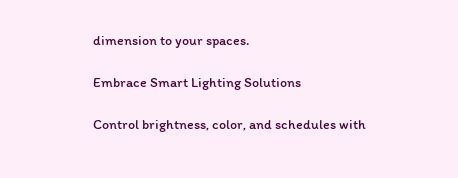dimension to your spaces.

Embrace Smart Lighting Solutions

Control brightness, color, and schedules with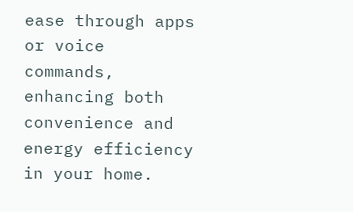ease through apps or voice commands, enhancing both convenience and energy efficiency in your home.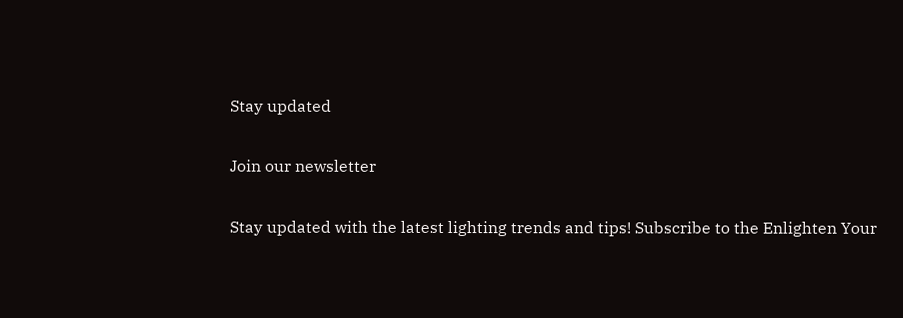Stay updated

Join our newsletter

Stay updated with the latest lighting trends and tips! Subscribe to the Enlighten Your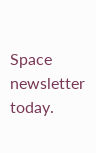Space newsletter today.